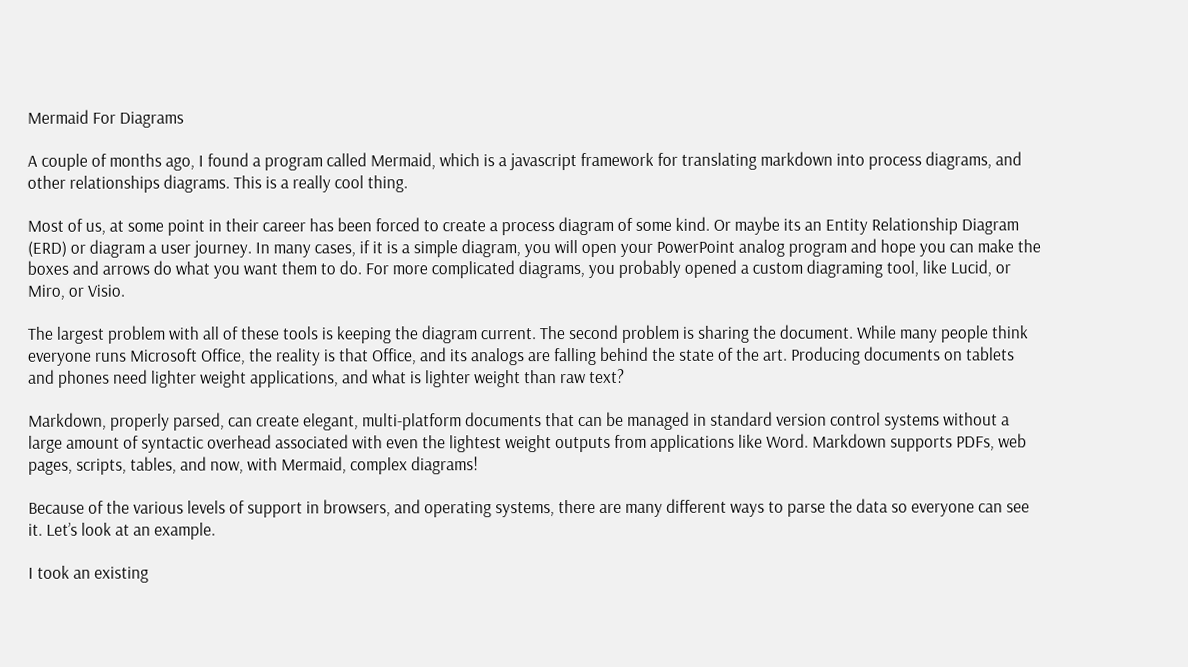Mermaid For Diagrams

A couple of months ago, I found a program called Mermaid, which is a javascript framework for translating markdown into process diagrams, and other relationships diagrams. This is a really cool thing.

Most of us, at some point in their career has been forced to create a process diagram of some kind. Or maybe its an Entity Relationship Diagram (ERD) or diagram a user journey. In many cases, if it is a simple diagram, you will open your PowerPoint analog program and hope you can make the boxes and arrows do what you want them to do. For more complicated diagrams, you probably opened a custom diagraming tool, like Lucid, or Miro, or Visio.

The largest problem with all of these tools is keeping the diagram current. The second problem is sharing the document. While many people think everyone runs Microsoft Office, the reality is that Office, and its analogs are falling behind the state of the art. Producing documents on tablets and phones need lighter weight applications, and what is lighter weight than raw text?

Markdown, properly parsed, can create elegant, multi-platform documents that can be managed in standard version control systems without a large amount of syntactic overhead associated with even the lightest weight outputs from applications like Word. Markdown supports PDFs, web pages, scripts, tables, and now, with Mermaid, complex diagrams!

Because of the various levels of support in browsers, and operating systems, there are many different ways to parse the data so everyone can see it. Let’s look at an example.

I took an existing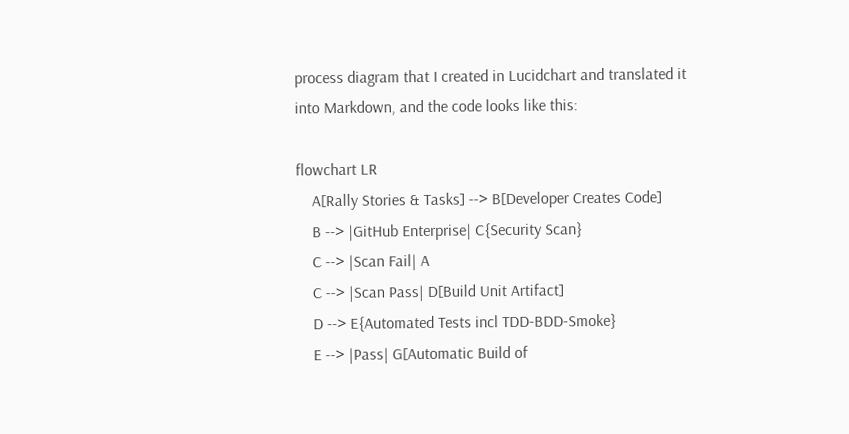process diagram that I created in Lucidchart and translated it into Markdown, and the code looks like this:

flowchart LR
    A[Rally Stories & Tasks] --> B[Developer Creates Code]
    B --> |GitHub Enterprise| C{Security Scan}
    C --> |Scan Fail| A
    C --> |Scan Pass| D[Build Unit Artifact]
    D --> E{Automated Tests incl TDD-BDD-Smoke}
    E --> |Pass| G[Automatic Build of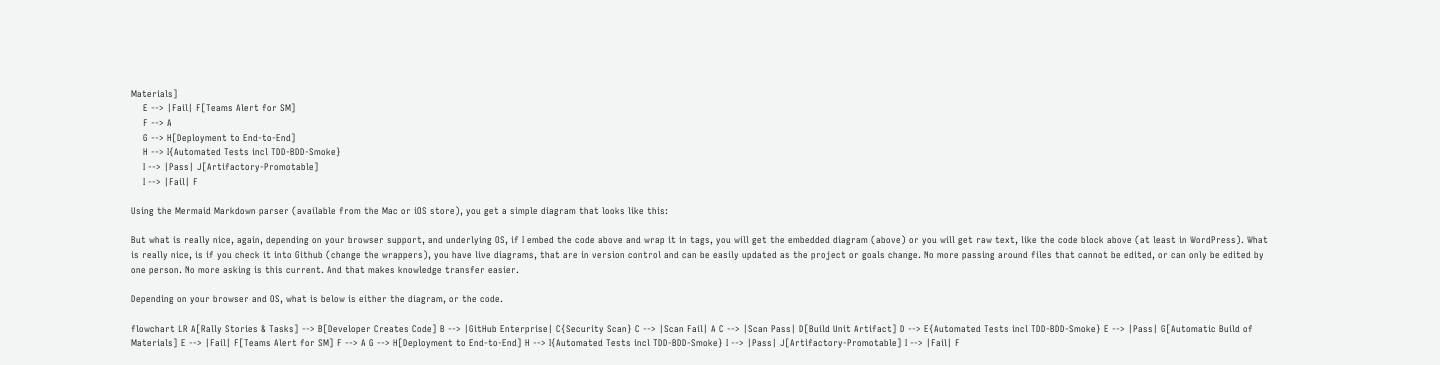Materials]
    E --> |Fail| F[Teams Alert for SM]
    F --> A
    G --> H[Deployment to End-to-End]
    H --> I{Automated Tests incl TDD-BDD-Smoke}
    I --> |Pass| J[Artifactory-Promotable]
    I --> |Fail| F

Using the Mermaid Markdown parser (available from the Mac or iOS store), you get a simple diagram that looks like this:

But what is really nice, again, depending on your browser support, and underlying OS, if I embed the code above and wrap it in tags, you will get the embedded diagram (above) or you will get raw text, like the code block above (at least in WordPress). What is really nice, is if you check it into Github (change the wrappers), you have live diagrams, that are in version control and can be easily updated as the project or goals change. No more passing around files that cannot be edited, or can only be edited by one person. No more asking is this current. And that makes knowledge transfer easier.

Depending on your browser and OS, what is below is either the diagram, or the code.

flowchart LR A[Rally Stories & Tasks] --> B[Developer Creates Code] B --> |GitHub Enterprise| C{Security Scan} C --> |Scan Fail| A C --> |Scan Pass| D[Build Unit Artifact] D --> E{Automated Tests incl TDD-BDD-Smoke} E --> |Pass| G[Automatic Build of Materials] E --> |Fail| F[Teams Alert for SM] F --> A G --> H[Deployment to End-to-End] H --> I{Automated Tests incl TDD-BDD-Smoke} I --> |Pass| J[Artifactory-Promotable] I --> |Fail| F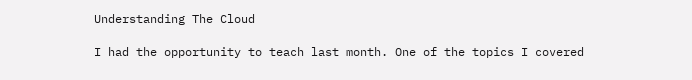Understanding The Cloud

I had the opportunity to teach last month. One of the topics I covered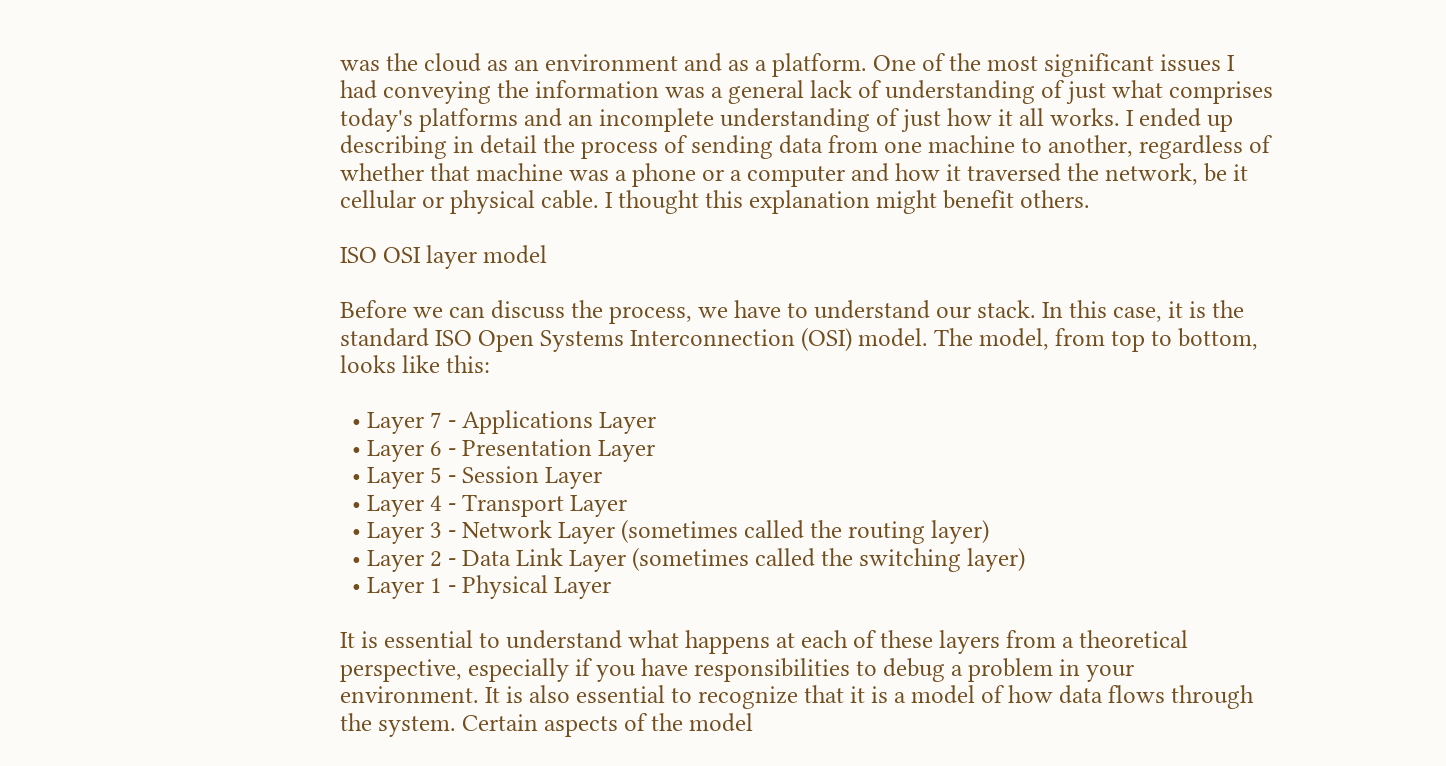was the cloud as an environment and as a platform. One of the most significant issues I had conveying the information was a general lack of understanding of just what comprises today's platforms and an incomplete understanding of just how it all works. I ended up describing in detail the process of sending data from one machine to another, regardless of whether that machine was a phone or a computer and how it traversed the network, be it cellular or physical cable. I thought this explanation might benefit others.

ISO OSI layer model

Before we can discuss the process, we have to understand our stack. In this case, it is the standard ISO Open Systems Interconnection (OSI) model. The model, from top to bottom, looks like this:

  • Layer 7 - Applications Layer
  • Layer 6 - Presentation Layer
  • Layer 5 - Session Layer
  • Layer 4 - Transport Layer
  • Layer 3 - Network Layer (sometimes called the routing layer)
  • Layer 2 - Data Link Layer (sometimes called the switching layer)
  • Layer 1 - Physical Layer

It is essential to understand what happens at each of these layers from a theoretical perspective, especially if you have responsibilities to debug a problem in your environment. It is also essential to recognize that it is a model of how data flows through the system. Certain aspects of the model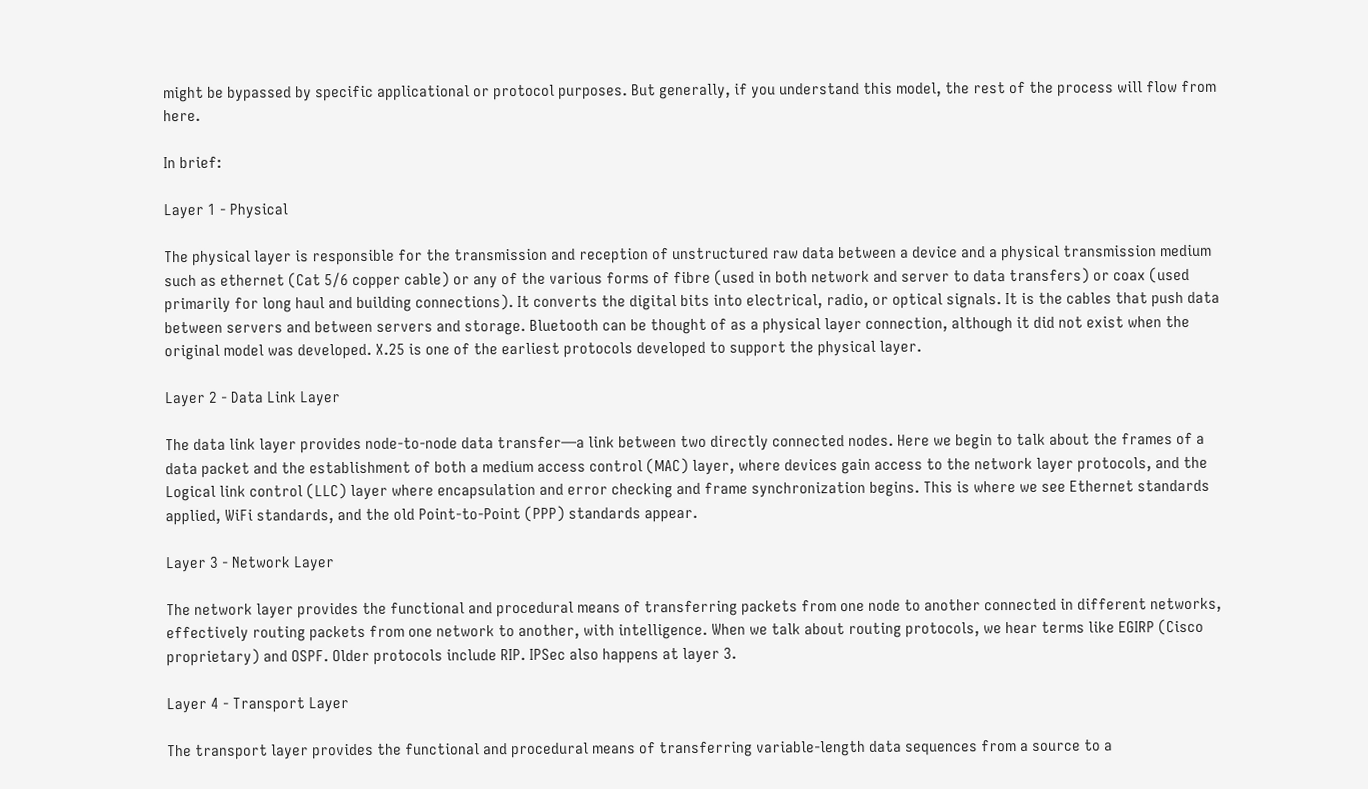might be bypassed by specific applicational or protocol purposes. But generally, if you understand this model, the rest of the process will flow from here.

In brief:

Layer 1 - Physical

The physical layer is responsible for the transmission and reception of unstructured raw data between a device and a physical transmission medium such as ethernet (Cat 5/6 copper cable) or any of the various forms of fibre (used in both network and server to data transfers) or coax (used primarily for long haul and building connections). It converts the digital bits into electrical, radio, or optical signals. It is the cables that push data between servers and between servers and storage. Bluetooth can be thought of as a physical layer connection, although it did not exist when the original model was developed. X.25 is one of the earliest protocols developed to support the physical layer.

Layer 2 - Data Link Layer

The data link layer provides node-to-node data transfer—a link between two directly connected nodes. Here we begin to talk about the frames of a data packet and the establishment of both a medium access control (MAC) layer, where devices gain access to the network layer protocols, and the Logical link control (LLC) layer where encapsulation and error checking and frame synchronization begins. This is where we see Ethernet standards applied, WiFi standards, and the old Point-to-Point (PPP) standards appear.

Layer 3 - Network Layer

The network layer provides the functional and procedural means of transferring packets from one node to another connected in different networks, effectively routing packets from one network to another, with intelligence. When we talk about routing protocols, we hear terms like EGIRP (Cisco proprietary) and OSPF. Older protocols include RIP. IPSec also happens at layer 3.

Layer 4 - Transport Layer

The transport layer provides the functional and procedural means of transferring variable-length data sequences from a source to a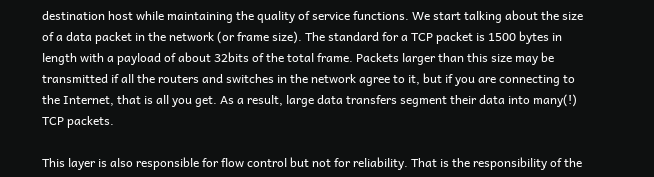destination host while maintaining the quality of service functions. We start talking about the size of a data packet in the network (or frame size). The standard for a TCP packet is 1500 bytes in length with a payload of about 32bits of the total frame. Packets larger than this size may be transmitted if all the routers and switches in the network agree to it, but if you are connecting to the Internet, that is all you get. As a result, large data transfers segment their data into many(!) TCP packets.

This layer is also responsible for flow control but not for reliability. That is the responsibility of the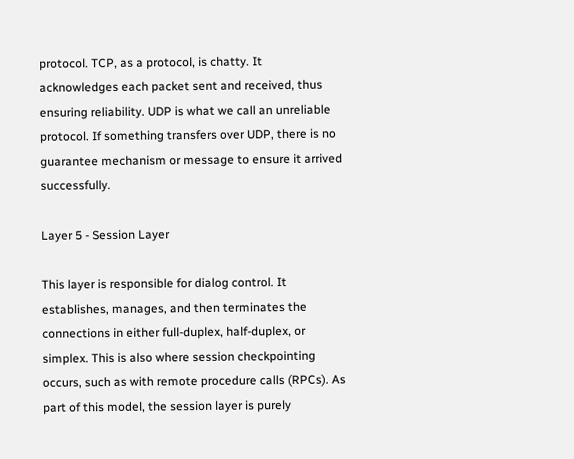protocol. TCP, as a protocol, is chatty. It acknowledges each packet sent and received, thus ensuring reliability. UDP is what we call an unreliable protocol. If something transfers over UDP, there is no guarantee mechanism or message to ensure it arrived successfully.

Layer 5 - Session Layer

This layer is responsible for dialog control. It establishes, manages, and then terminates the connections in either full-duplex, half-duplex, or simplex. This is also where session checkpointing occurs, such as with remote procedure calls (RPCs). As part of this model, the session layer is purely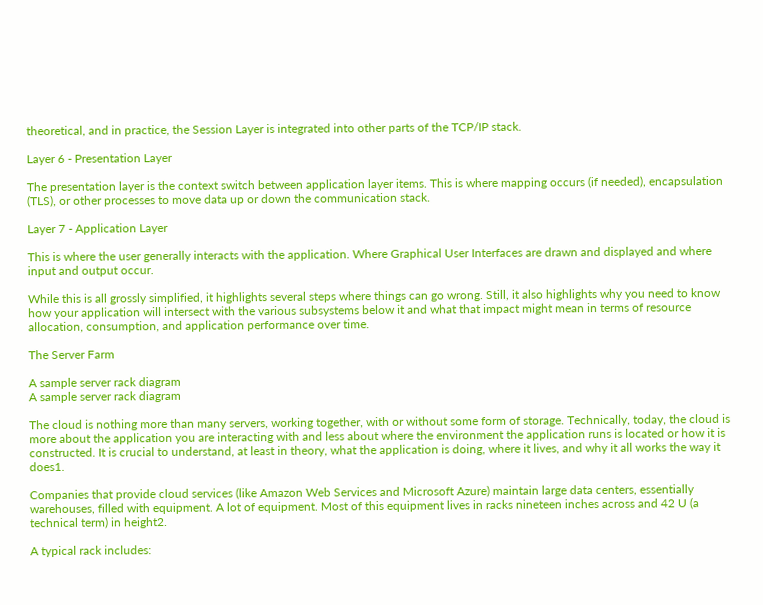theoretical, and in practice, the Session Layer is integrated into other parts of the TCP/IP stack.

Layer 6 - Presentation Layer

The presentation layer is the context switch between application layer items. This is where mapping occurs (if needed), encapsulation (TLS), or other processes to move data up or down the communication stack.

Layer 7 - Application Layer

This is where the user generally interacts with the application. Where Graphical User Interfaces are drawn and displayed and where input and output occur.

While this is all grossly simplified, it highlights several steps where things can go wrong. Still, it also highlights why you need to know how your application will intersect with the various subsystems below it and what that impact might mean in terms of resource allocation, consumption, and application performance over time.

The Server Farm

A sample server rack diagram
A sample server rack diagram

The cloud is nothing more than many servers, working together, with or without some form of storage. Technically, today, the cloud is more about the application you are interacting with and less about where the environment the application runs is located or how it is constructed. It is crucial to understand, at least in theory, what the application is doing, where it lives, and why it all works the way it does1.

Companies that provide cloud services (like Amazon Web Services and Microsoft Azure) maintain large data centers, essentially warehouses, filled with equipment. A lot of equipment. Most of this equipment lives in racks nineteen inches across and 42 U (a technical term) in height2.

A typical rack includes: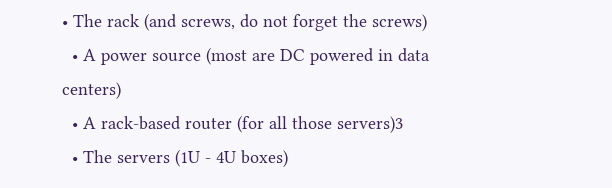• The rack (and screws, do not forget the screws)
  • A power source (most are DC powered in data centers)
  • A rack-based router (for all those servers)3
  • The servers (1U - 4U boxes)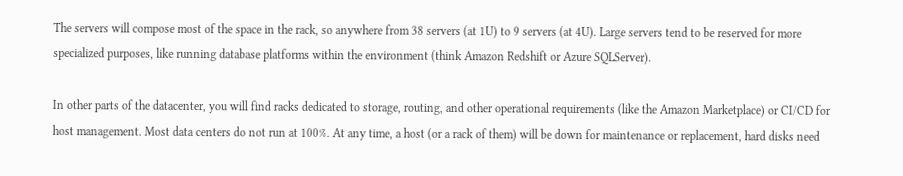The servers will compose most of the space in the rack, so anywhere from 38 servers (at 1U) to 9 servers (at 4U). Large servers tend to be reserved for more specialized purposes, like running database platforms within the environment (think Amazon Redshift or Azure SQLServer).

In other parts of the datacenter, you will find racks dedicated to storage, routing, and other operational requirements (like the Amazon Marketplace) or CI/CD for host management. Most data centers do not run at 100%. At any time, a host (or a rack of them) will be down for maintenance or replacement, hard disks need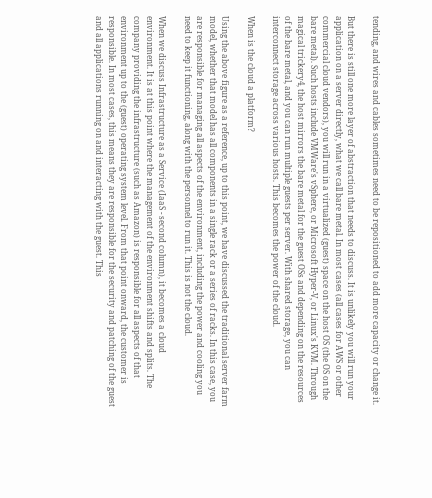tending, and wires and cables sometimes need to be repositioned to add more capacity or change it.

But there is still one more layer of abstraction that needs to discuss. It is unlikely you will run your application on a server directly, what we call bare metal. In most cases (all cases for AWS or other commercial cloud vendors), you will run in a virtualized (guest) space on the host OS (the OS on the bare metal). Such hosts include VMWare's vSphere, or Microsoft Hyper-V, or Linux's KVM. Through magical trickery4, the host mirrors the bare metal for the guest OSs and depending on the resources of the bare metal, and you can run multiple guests per server. With shared storage, you can interconnect storage across various hosts. This becomes the power of the cloud.

When is the cloud a platform?

Using the above figure as a reference, up to this point, we have discussed the traditional server farm model, whether that model has all components in a single rack or a series of racks. In this case, you are responsible for managing all aspects of the environment, including the power and cooling you need to keep it functioning, along with the personnel to run it. This is not the cloud.

When we discuss Infrastructure as a Service (IaaS - second column), it becomes a cloud environment. It is at this point where the management of the environment shifts and splits. The company providing the infrastructure (such as Amazon) is responsible for all aspects of that environment up to the (guest) operating system level. From that point onward, the customer is responsible. In most cases, this means they are responsible for the security and patching of the guest and all applications running on and interacting with the guest. This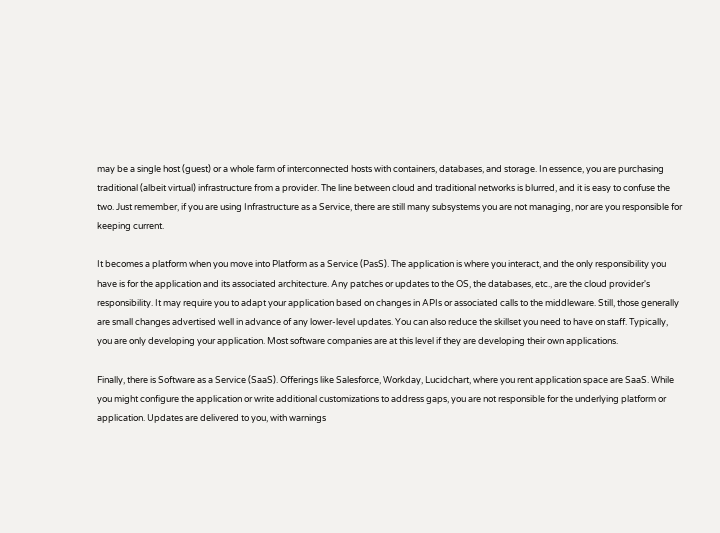may be a single host (guest) or a whole farm of interconnected hosts with containers, databases, and storage. In essence, you are purchasing traditional (albeit virtual) infrastructure from a provider. The line between cloud and traditional networks is blurred, and it is easy to confuse the two. Just remember, if you are using Infrastructure as a Service, there are still many subsystems you are not managing, nor are you responsible for keeping current.

It becomes a platform when you move into Platform as a Service (PasS). The application is where you interact, and the only responsibility you have is for the application and its associated architecture. Any patches or updates to the OS, the databases, etc., are the cloud provider's responsibility. It may require you to adapt your application based on changes in APIs or associated calls to the middleware. Still, those generally are small changes advertised well in advance of any lower-level updates. You can also reduce the skillset you need to have on staff. Typically, you are only developing your application. Most software companies are at this level if they are developing their own applications.

Finally, there is Software as a Service (SaaS). Offerings like Salesforce, Workday, Lucidchart, where you rent application space are SaaS. While you might configure the application or write additional customizations to address gaps, you are not responsible for the underlying platform or application. Updates are delivered to you, with warnings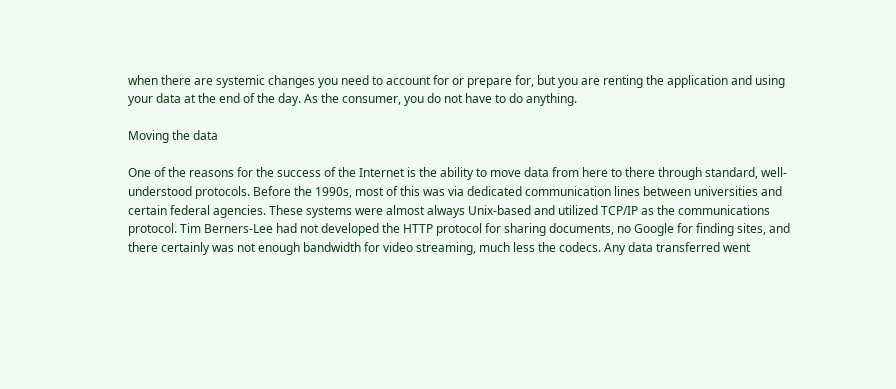when there are systemic changes you need to account for or prepare for, but you are renting the application and using your data at the end of the day. As the consumer, you do not have to do anything.

Moving the data

One of the reasons for the success of the Internet is the ability to move data from here to there through standard, well-understood protocols. Before the 1990s, most of this was via dedicated communication lines between universities and certain federal agencies. These systems were almost always Unix-based and utilized TCP/IP as the communications protocol. Tim Berners-Lee had not developed the HTTP protocol for sharing documents, no Google for finding sites, and there certainly was not enough bandwidth for video streaming, much less the codecs. Any data transferred went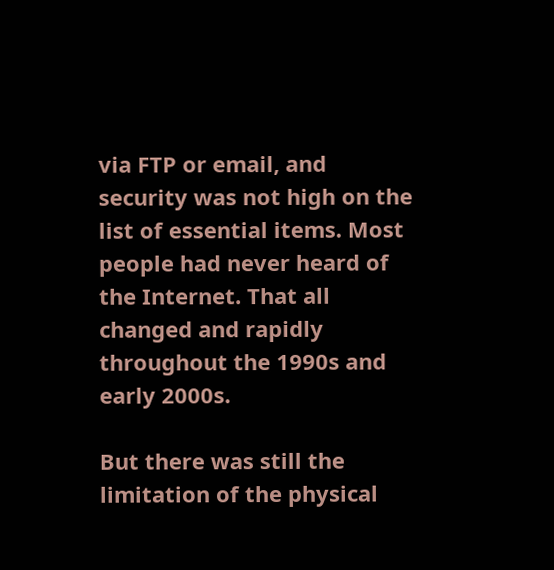via FTP or email, and security was not high on the list of essential items. Most people had never heard of the Internet. That all changed and rapidly throughout the 1990s and early 2000s.

But there was still the limitation of the physical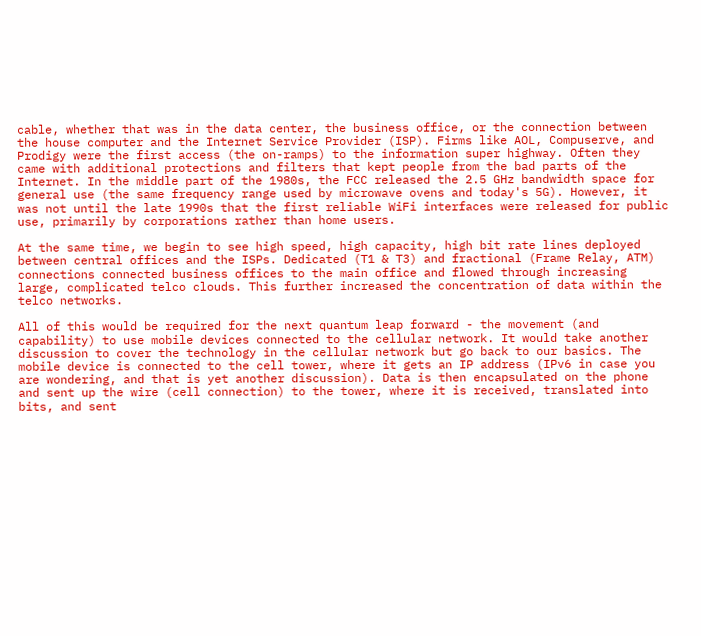cable, whether that was in the data center, the business office, or the connection between the house computer and the Internet Service Provider (ISP). Firms like AOL, Compuserve, and Prodigy were the first access (the on-ramps) to the information super highway. Often they came with additional protections and filters that kept people from the bad parts of the Internet. In the middle part of the 1980s, the FCC released the 2.5 GHz bandwidth space for general use (the same frequency range used by microwave ovens and today's 5G). However, it was not until the late 1990s that the first reliable WiFi interfaces were released for public use, primarily by corporations rather than home users.

At the same time, we begin to see high speed, high capacity, high bit rate lines deployed between central offices and the ISPs. Dedicated (T1 & T3) and fractional (Frame Relay, ATM) connections connected business offices to the main office and flowed through increasing large, complicated telco clouds. This further increased the concentration of data within the telco networks.

All of this would be required for the next quantum leap forward - the movement (and capability) to use mobile devices connected to the cellular network. It would take another discussion to cover the technology in the cellular network but go back to our basics. The mobile device is connected to the cell tower, where it gets an IP address (IPv6 in case you are wondering, and that is yet another discussion). Data is then encapsulated on the phone and sent up the wire (cell connection) to the tower, where it is received, translated into bits, and sent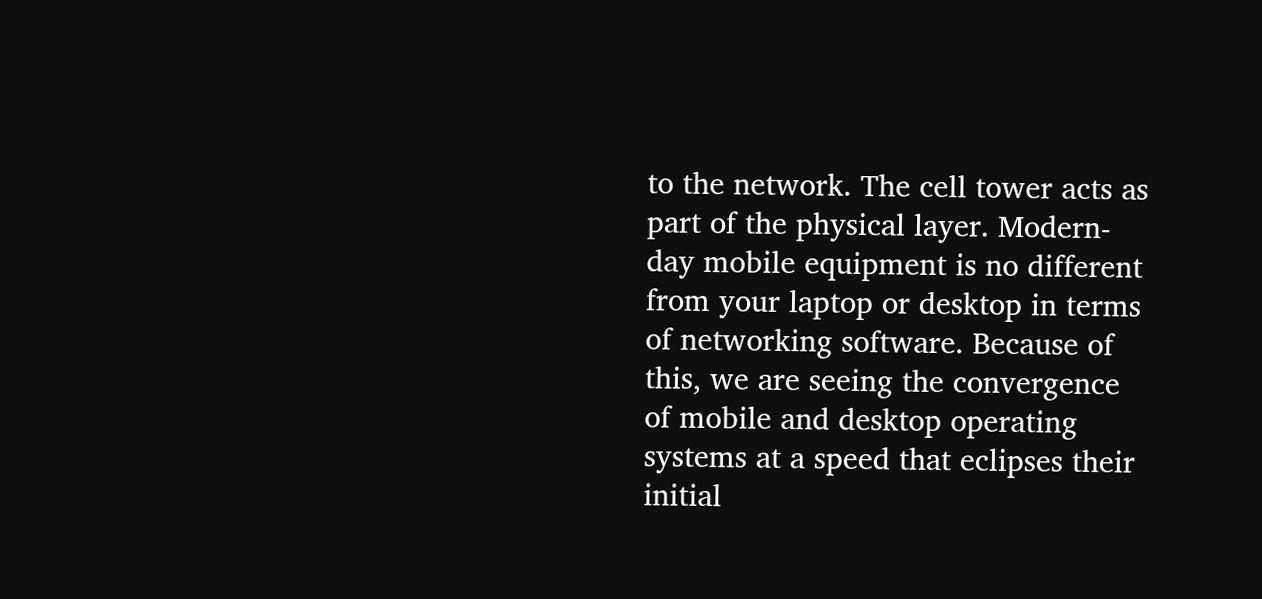to the network. The cell tower acts as part of the physical layer. Modern-day mobile equipment is no different from your laptop or desktop in terms of networking software. Because of this, we are seeing the convergence of mobile and desktop operating systems at a speed that eclipses their initial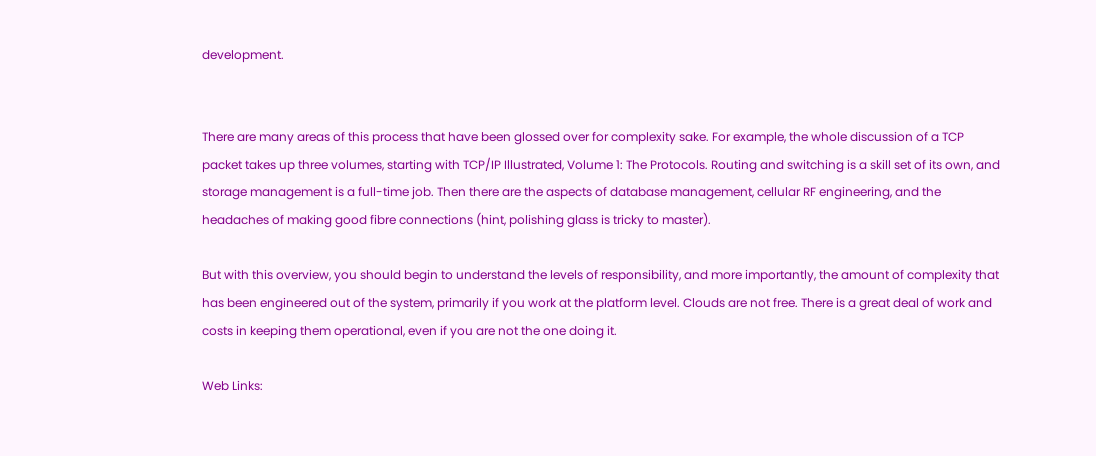development.


There are many areas of this process that have been glossed over for complexity sake. For example, the whole discussion of a TCP packet takes up three volumes, starting with TCP/IP Illustrated, Volume 1: The Protocols. Routing and switching is a skill set of its own, and storage management is a full-time job. Then there are the aspects of database management, cellular RF engineering, and the headaches of making good fibre connections (hint, polishing glass is tricky to master).

But with this overview, you should begin to understand the levels of responsibility, and more importantly, the amount of complexity that has been engineered out of the system, primarily if you work at the platform level. Clouds are not free. There is a great deal of work and costs in keeping them operational, even if you are not the one doing it.

Web Links: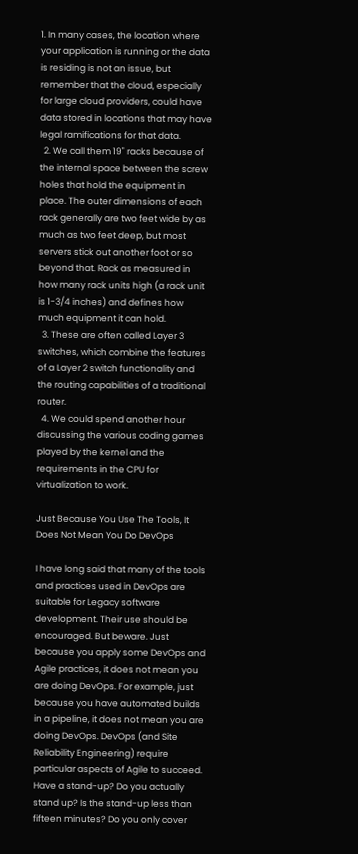1. In many cases, the location where your application is running or the data is residing is not an issue, but remember that the cloud, especially for large cloud providers, could have data stored in locations that may have legal ramifications for that data.
  2. We call them 19" racks because of the internal space between the screw holes that hold the equipment in place. The outer dimensions of each rack generally are two feet wide by as much as two feet deep, but most servers stick out another foot or so beyond that. Rack as measured in how many rack units high (a rack unit is 1-3/4 inches) and defines how much equipment it can hold.
  3. These are often called Layer 3 switches, which combine the features of a Layer 2 switch functionality and the routing capabilities of a traditional router.
  4. We could spend another hour discussing the various coding games played by the kernel and the requirements in the CPU for virtualization to work.

Just Because You Use The Tools, It Does Not Mean You Do DevOps

I have long said that many of the tools and practices used in DevOps are suitable for Legacy software development. Their use should be encouraged. But beware. Just because you apply some DevOps and Agile practices, it does not mean you are doing DevOps. For example, just because you have automated builds in a pipeline, it does not mean you are doing DevOps. DevOps (and Site Reliability Engineering) require particular aspects of Agile to succeed. Have a stand-up? Do you actually stand up? Is the stand-up less than fifteen minutes? Do you only cover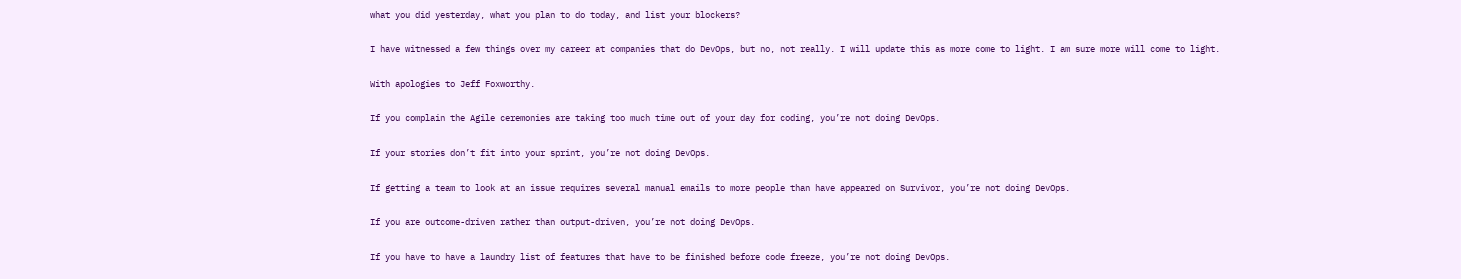what you did yesterday, what you plan to do today, and list your blockers?

I have witnessed a few things over my career at companies that do DevOps, but no, not really. I will update this as more come to light. I am sure more will come to light.

With apologies to Jeff Foxworthy.

If you complain the Agile ceremonies are taking too much time out of your day for coding, you’re not doing DevOps.

If your stories don’t fit into your sprint, you’re not doing DevOps.

If getting a team to look at an issue requires several manual emails to more people than have appeared on Survivor, you’re not doing DevOps.

If you are outcome-driven rather than output-driven, you’re not doing DevOps.

If you have to have a laundry list of features that have to be finished before code freeze, you’re not doing DevOps.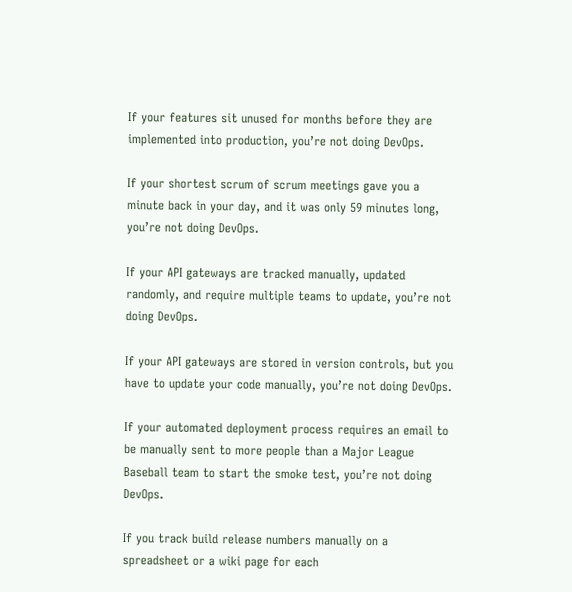If your features sit unused for months before they are implemented into production, you’re not doing DevOps.

If your shortest scrum of scrum meetings gave you a minute back in your day, and it was only 59 minutes long, you’re not doing DevOps.

If your API gateways are tracked manually, updated randomly, and require multiple teams to update, you’re not doing DevOps.

If your API gateways are stored in version controls, but you have to update your code manually, you’re not doing DevOps.

If your automated deployment process requires an email to be manually sent to more people than a Major League Baseball team to start the smoke test, you’re not doing DevOps.

If you track build release numbers manually on a spreadsheet or a wiki page for each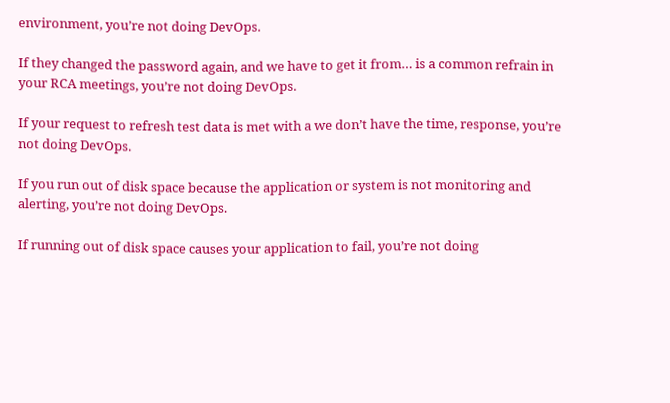environment, you’re not doing DevOps.

If they changed the password again, and we have to get it from… is a common refrain in your RCA meetings, you’re not doing DevOps.

If your request to refresh test data is met with a we don’t have the time, response, you’re not doing DevOps.

If you run out of disk space because the application or system is not monitoring and alerting, you’re not doing DevOps.

If running out of disk space causes your application to fail, you’re not doing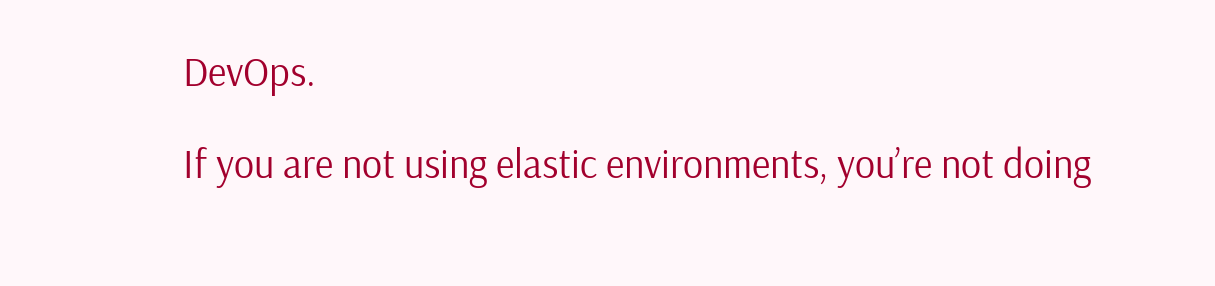DevOps.

If you are not using elastic environments, you’re not doing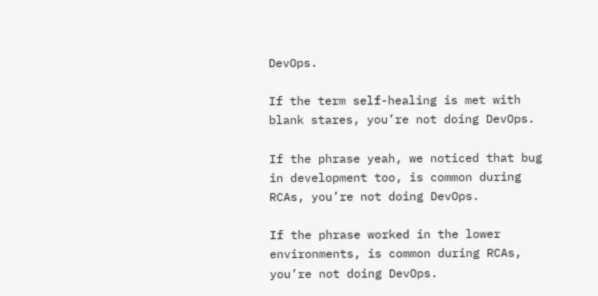DevOps.

If the term self-healing is met with blank stares, you’re not doing DevOps.

If the phrase yeah, we noticed that bug in development too, is common during RCAs, you’re not doing DevOps.

If the phrase worked in the lower environments, is common during RCAs, you’re not doing DevOps.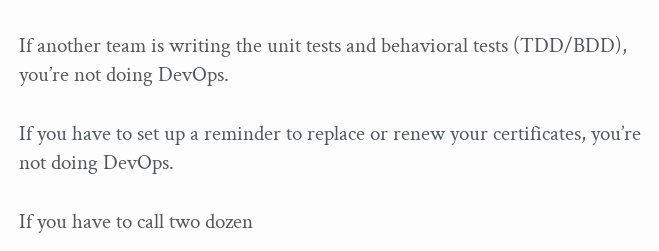If another team is writing the unit tests and behavioral tests (TDD/BDD), you’re not doing DevOps.

If you have to set up a reminder to replace or renew your certificates, you’re not doing DevOps.

If you have to call two dozen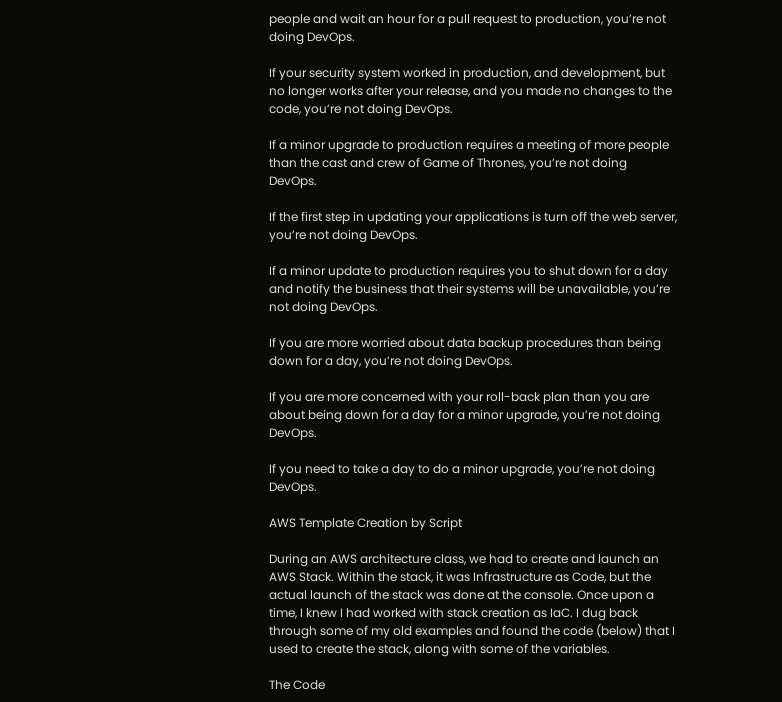people and wait an hour for a pull request to production, you’re not doing DevOps.

If your security system worked in production, and development, but no longer works after your release, and you made no changes to the code, you’re not doing DevOps.

If a minor upgrade to production requires a meeting of more people than the cast and crew of Game of Thrones, you’re not doing DevOps.

If the first step in updating your applications is turn off the web server, you’re not doing DevOps.

If a minor update to production requires you to shut down for a day and notify the business that their systems will be unavailable, you’re not doing DevOps.

If you are more worried about data backup procedures than being down for a day, you’re not doing DevOps.

If you are more concerned with your roll-back plan than you are about being down for a day for a minor upgrade, you’re not doing DevOps.

If you need to take a day to do a minor upgrade, you’re not doing DevOps.

AWS Template Creation by Script

During an AWS architecture class, we had to create and launch an AWS Stack. Within the stack, it was Infrastructure as Code, but the actual launch of the stack was done at the console. Once upon a time, I knew I had worked with stack creation as IaC. I dug back through some of my old examples and found the code (below) that I used to create the stack, along with some of the variables.

The Code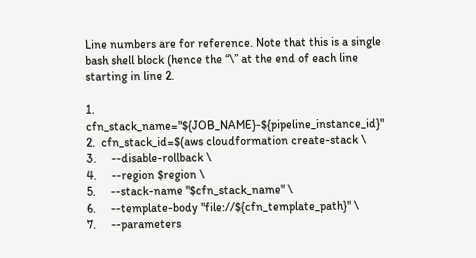Line numbers are for reference. Note that this is a single bash shell block (hence the “\” at the end of each line starting in line 2.

1.  cfn_stack_name="${JOB_NAME}-${pipeline_instance_id}"
2.  cfn_stack_id=$(aws cloudformation create-stack \
3.     --disable-rollback \
4.     --region $region \
5.     --stack-name "$cfn_stack_name" \
6.     --template-body "file://${cfn_template_path}" \
7.     --parameters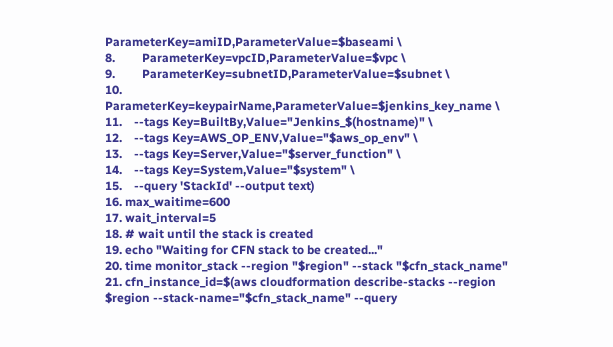ParameterKey=amiID,ParameterValue=$baseami \
8.         ParameterKey=vpcID,ParameterValue=$vpc \
9.         ParameterKey=subnetID,ParameterValue=$subnet \
10.        ParameterKey=keypairName,ParameterValue=$jenkins_key_name \
11.    --tags Key=BuiltBy,Value="Jenkins_$(hostname)" \
12.    --tags Key=AWS_OP_ENV,Value="$aws_op_env" \
13.    --tags Key=Server,Value="$server_function" \
14.    --tags Key=System,Value="$system" \
15.    --query 'StackId' --output text)
16. max_waitime=600
17. wait_interval=5
18. # wait until the stack is created
19. echo "Waiting for CFN stack to be created..."
20. time monitor_stack --region "$region" --stack "$cfn_stack_name"
21. cfn_instance_id=$(aws cloudformation describe-stacks --region $region --stack-name="$cfn_stack_name" --query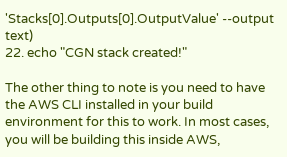'Stacks[0].Outputs[0].OutputValue' --output text)
22. echo "CGN stack created!"

The other thing to note is you need to have the AWS CLI installed in your build environment for this to work. In most cases, you will be building this inside AWS,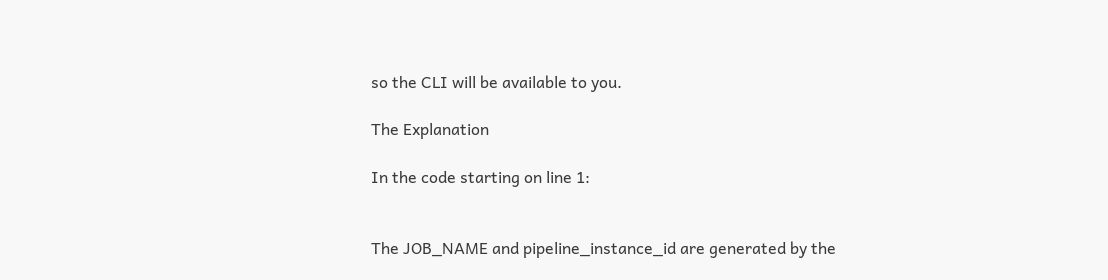so the CLI will be available to you.

The Explanation

In the code starting on line 1:


The JOB_NAME and pipeline_instance_id are generated by the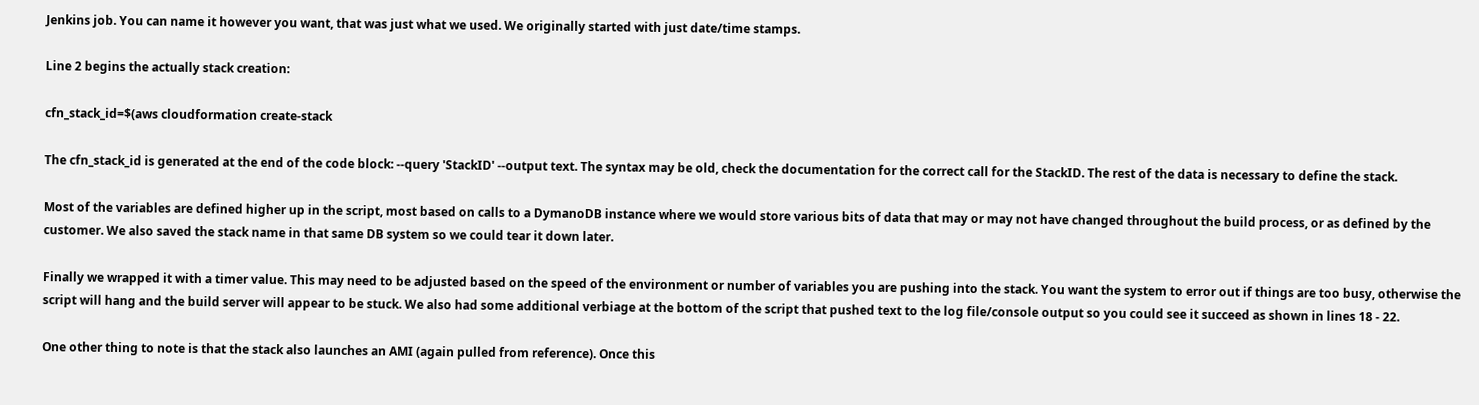Jenkins job. You can name it however you want, that was just what we used. We originally started with just date/time stamps.

Line 2 begins the actually stack creation:

cfn_stack_id=$(aws cloudformation create-stack

The cfn_stack_id is generated at the end of the code block: --query 'StackID' --output text. The syntax may be old, check the documentation for the correct call for the StackID. The rest of the data is necessary to define the stack.

Most of the variables are defined higher up in the script, most based on calls to a DymanoDB instance where we would store various bits of data that may or may not have changed throughout the build process, or as defined by the customer. We also saved the stack name in that same DB system so we could tear it down later.

Finally we wrapped it with a timer value. This may need to be adjusted based on the speed of the environment or number of variables you are pushing into the stack. You want the system to error out if things are too busy, otherwise the script will hang and the build server will appear to be stuck. We also had some additional verbiage at the bottom of the script that pushed text to the log file/console output so you could see it succeed as shown in lines 18 - 22.

One other thing to note is that the stack also launches an AMI (again pulled from reference). Once this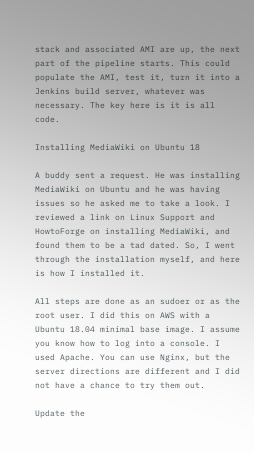stack and associated AMI are up, the next part of the pipeline starts. This could populate the AMI, test it, turn it into a Jenkins build server, whatever was necessary. The key here is it is all code.

Installing MediaWiki on Ubuntu 18

A buddy sent a request. He was installing MediaWiki on Ubuntu and he was having issues so he asked me to take a look. I reviewed a link on Linux Support and HowtoForge on installing MediaWiki, and found them to be a tad dated. So, I went through the installation myself, and here is how I installed it.

All steps are done as an sudoer or as the root user. I did this on AWS with a Ubuntu 18.04 minimal base image. I assume you know how to log into a console. I used Apache. You can use Nginx, but the server directions are different and I did not have a chance to try them out.

Update the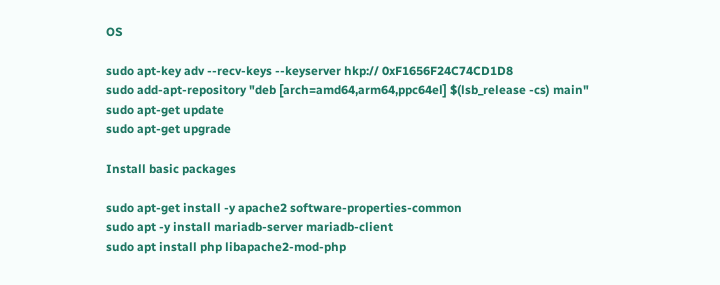OS

sudo apt-key adv --recv-keys --keyserver hkp:// 0xF1656F24C74CD1D8
sudo add-apt-repository "deb [arch=amd64,arm64,ppc64el] $(lsb_release -cs) main"
sudo apt-get update
sudo apt-get upgrade

Install basic packages

sudo apt-get install -y apache2 software-properties-common
sudo apt -y install mariadb-server mariadb-client
sudo apt install php libapache2-mod-php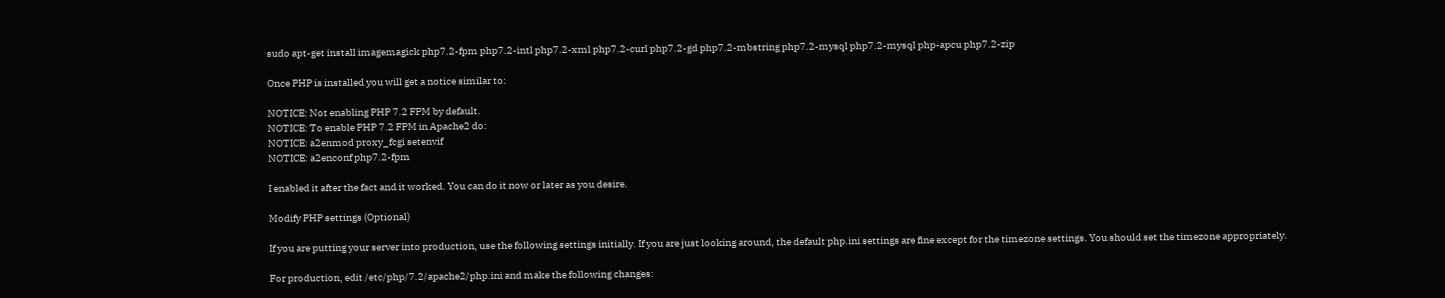sudo apt-get install imagemagick php7.2-fpm php7.2-intl php7.2-xml php7.2-curl php7.2-gd php7.2-mbstring php7.2-mysql php7.2-mysql php-apcu php7.2-zip

Once PHP is installed you will get a notice similar to:

NOTICE: Not enabling PHP 7.2 FPM by default.
NOTICE: To enable PHP 7.2 FPM in Apache2 do:
NOTICE: a2enmod proxy_fcgi setenvif
NOTICE: a2enconf php7.2-fpm

I enabled it after the fact and it worked. You can do it now or later as you desire.

Modify PHP settings (Optional)

If you are putting your server into production, use the following settings initially. If you are just looking around, the default php.ini settings are fine except for the timezone settings. You should set the timezone appropriately.

For production, edit /etc/php/7.2/apache2/php.ini and make the following changes: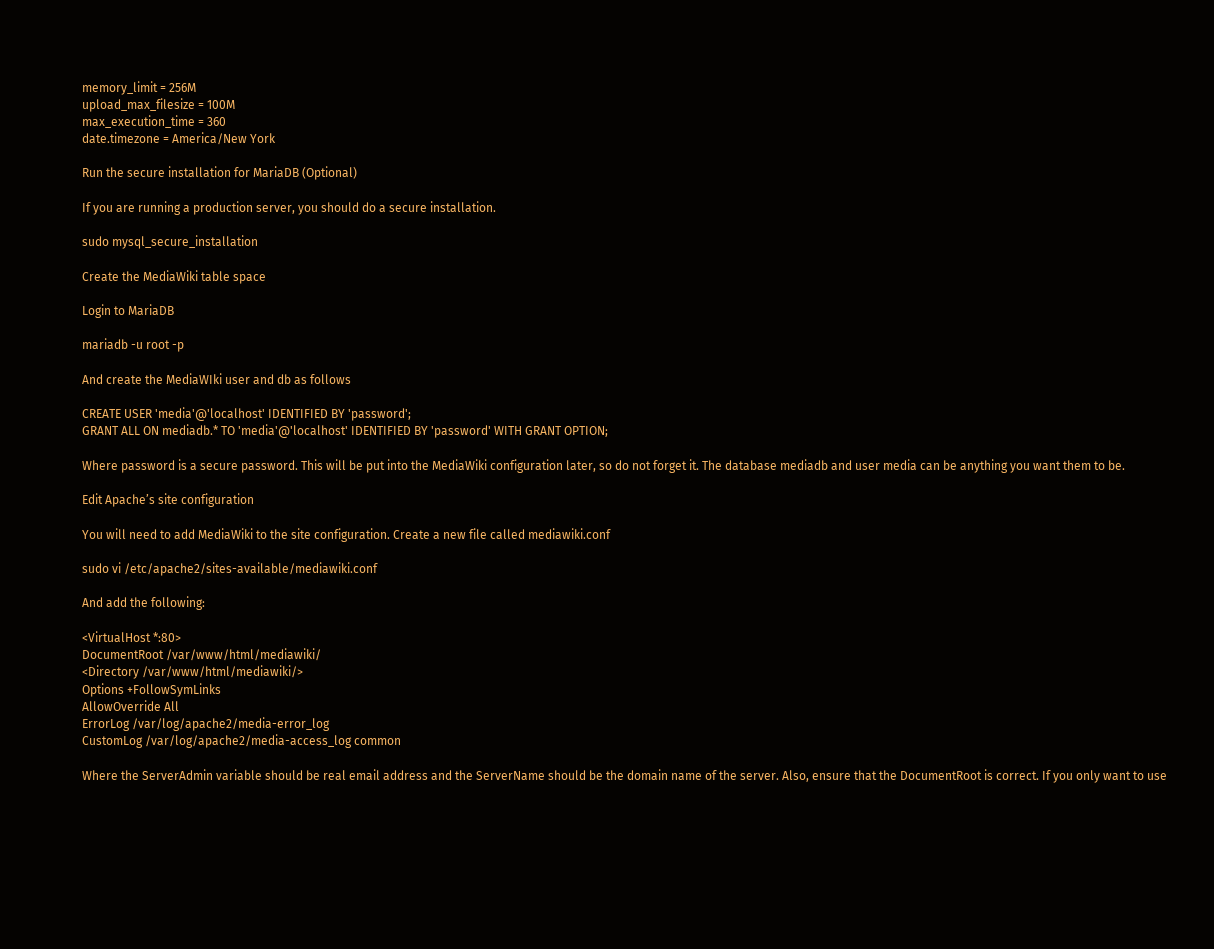memory_limit = 256M
upload_max_filesize = 100M
max_execution_time = 360
date.timezone = America/New York

Run the secure installation for MariaDB (Optional)

If you are running a production server, you should do a secure installation.

sudo mysql_secure_installation

Create the MediaWiki table space

Login to MariaDB

mariadb -u root -p

And create the MediaWIki user and db as follows

CREATE USER 'media'@'localhost' IDENTIFIED BY 'password';
GRANT ALL ON mediadb.* TO 'media'@'localhost' IDENTIFIED BY 'password' WITH GRANT OPTION;

Where password is a secure password. This will be put into the MediaWiki configuration later, so do not forget it. The database mediadb and user media can be anything you want them to be.

Edit Apache’s site configuration

You will need to add MediaWiki to the site configuration. Create a new file called mediawiki.conf

sudo vi /etc/apache2/sites-available/mediawiki.conf

And add the following:

<VirtualHost *:80>
DocumentRoot /var/www/html/mediawiki/
<Directory /var/www/html/mediawiki/>
Options +FollowSymLinks
AllowOverride All
ErrorLog /var/log/apache2/media-error_log
CustomLog /var/log/apache2/media-access_log common

Where the ServerAdmin variable should be real email address and the ServerName should be the domain name of the server. Also, ensure that the DocumentRoot is correct. If you only want to use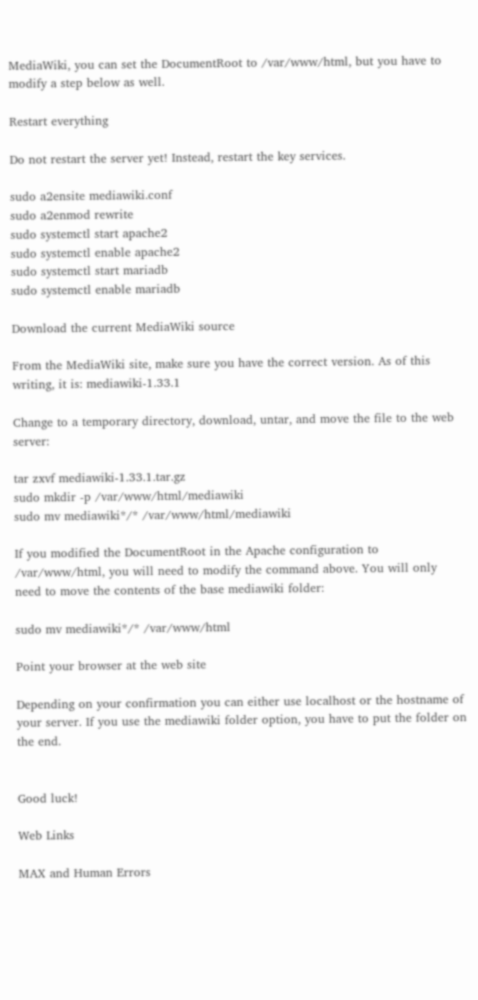MediaWiki, you can set the DocumentRoot to /var/www/html, but you have to modify a step below as well.

Restart everything

Do not restart the server yet! Instead, restart the key services.

sudo a2ensite mediawiki.conf
sudo a2enmod rewrite
sudo systemctl start apache2
sudo systemctl enable apache2
sudo systemctl start mariadb
sudo systemctl enable mariadb

Download the current MediaWiki source

From the MediaWiki site, make sure you have the correct version. As of this writing, it is: mediawiki-1.33.1

Change to a temporary directory, download, untar, and move the file to the web server:

tar zxvf mediawiki-1.33.1.tar.gz
sudo mkdir -p /var/www/html/mediawiki
sudo mv mediawiki*/* /var/www/html/mediawiki

If you modified the DocumentRoot in the Apache configuration to /var/www/html, you will need to modify the command above. You will only need to move the contents of the base mediawiki folder:

sudo mv mediawiki*/* /var/www/html

Point your browser at the web site

Depending on your confirmation you can either use localhost or the hostname of your server. If you use the mediawiki folder option, you have to put the folder on the end.


Good luck!

Web Links

MAX and Human Errors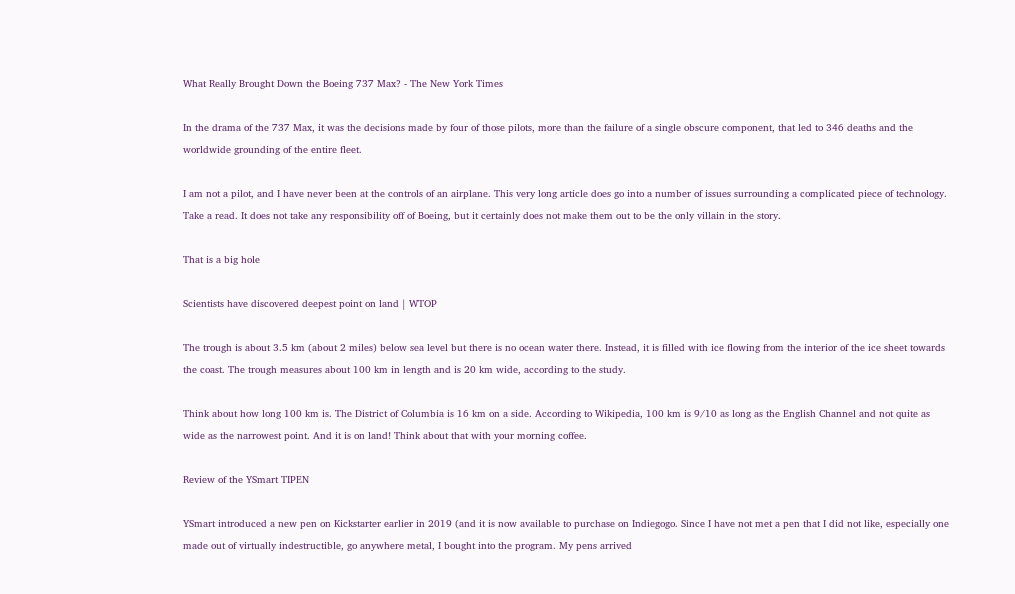What Really Brought Down the Boeing 737 Max? - The New York Times

In the drama of the 737 Max, it was the decisions made by four of those pilots, more than the failure of a single obscure component, that led to 346 deaths and the worldwide grounding of the entire fleet.

I am not a pilot, and I have never been at the controls of an airplane. This very long article does go into a number of issues surrounding a complicated piece of technology. Take a read. It does not take any responsibility off of Boeing, but it certainly does not make them out to be the only villain in the story.

That is a big hole

Scientists have discovered deepest point on land | WTOP

The trough is about 3.5 km (about 2 miles) below sea level but there is no ocean water there. Instead, it is filled with ice flowing from the interior of the ice sheet towards the coast. The trough measures about 100 km in length and is 20 km wide, according to the study.

Think about how long 100 km is. The District of Columbia is 16 km on a side. According to Wikipedia, 100 km is 9/10 as long as the English Channel and not quite as wide as the narrowest point. And it is on land! Think about that with your morning coffee.

Review of the YSmart TIPEN

YSmart introduced a new pen on Kickstarter earlier in 2019 (and it is now available to purchase on Indiegogo. Since I have not met a pen that I did not like, especially one made out of virtually indestructible, go anywhere metal, I bought into the program. My pens arrived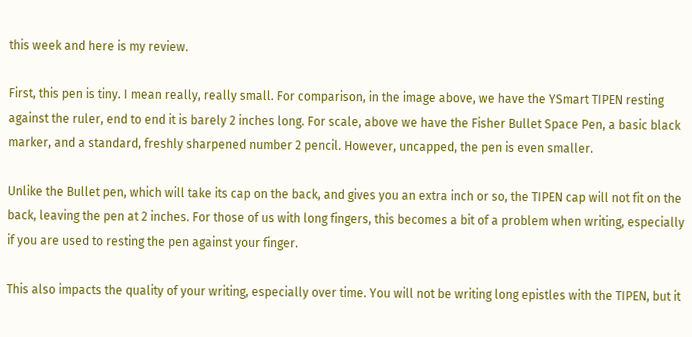this week and here is my review.

First, this pen is tiny. I mean really, really small. For comparison, in the image above, we have the YSmart TIPEN resting against the ruler, end to end it is barely 2 inches long. For scale, above we have the Fisher Bullet Space Pen, a basic black marker, and a standard, freshly sharpened number 2 pencil. However, uncapped, the pen is even smaller.

Unlike the Bullet pen, which will take its cap on the back, and gives you an extra inch or so, the TIPEN cap will not fit on the back, leaving the pen at 2 inches. For those of us with long fingers, this becomes a bit of a problem when writing, especially if you are used to resting the pen against your finger.

This also impacts the quality of your writing, especially over time. You will not be writing long epistles with the TIPEN, but it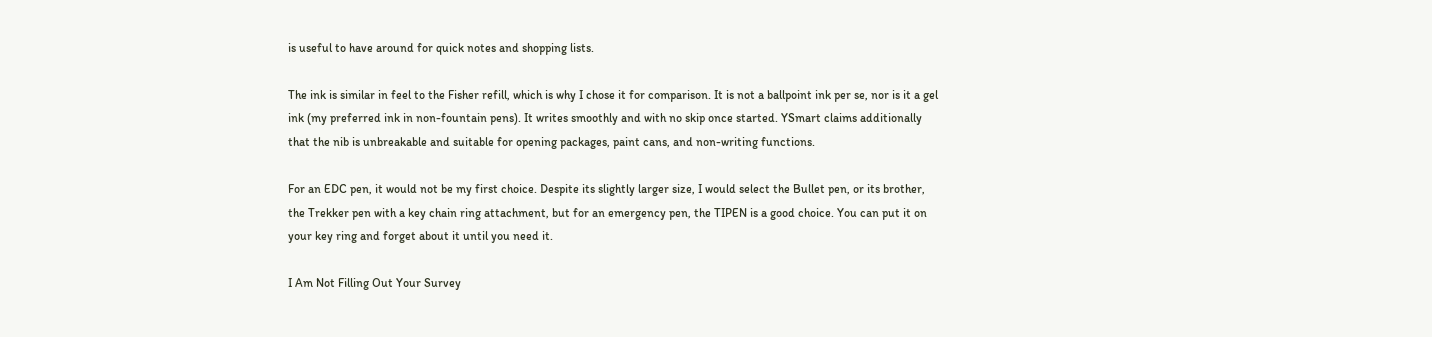is useful to have around for quick notes and shopping lists.

The ink is similar in feel to the Fisher refill, which is why I chose it for comparison. It is not a ballpoint ink per se, nor is it a gel ink (my preferred ink in non-fountain pens). It writes smoothly and with no skip once started. YSmart claims additionally that the nib is unbreakable and suitable for opening packages, paint cans, and non-writing functions.

For an EDC pen, it would not be my first choice. Despite its slightly larger size, I would select the Bullet pen, or its brother, the Trekker pen with a key chain ring attachment, but for an emergency pen, the TIPEN is a good choice. You can put it on your key ring and forget about it until you need it.

I Am Not Filling Out Your Survey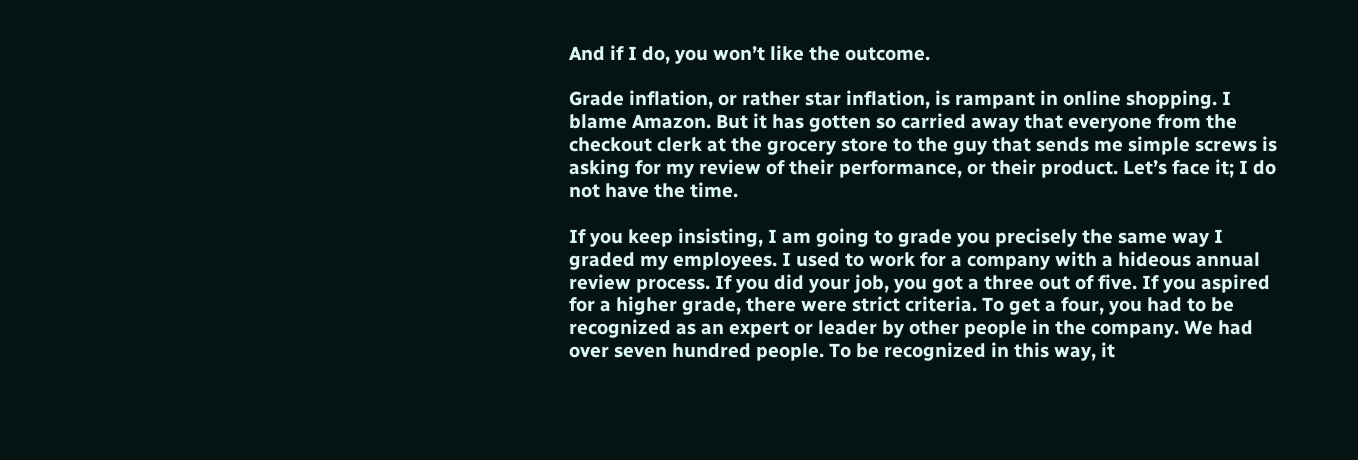And if I do, you won’t like the outcome.

Grade inflation, or rather star inflation, is rampant in online shopping. I blame Amazon. But it has gotten so carried away that everyone from the checkout clerk at the grocery store to the guy that sends me simple screws is asking for my review of their performance, or their product. Let’s face it; I do not have the time.

If you keep insisting, I am going to grade you precisely the same way I graded my employees. I used to work for a company with a hideous annual review process. If you did your job, you got a three out of five. If you aspired for a higher grade, there were strict criteria. To get a four, you had to be recognized as an expert or leader by other people in the company. We had over seven hundred people. To be recognized in this way, it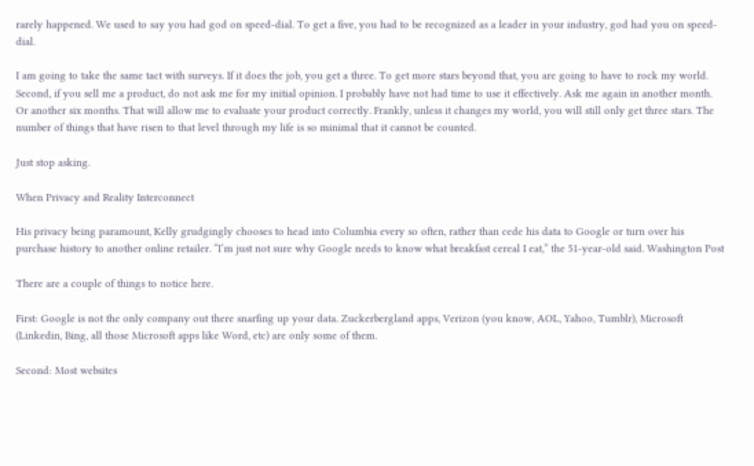rarely happened. We used to say you had god on speed-dial. To get a five, you had to be recognized as a leader in your industry, god had you on speed-dial.

I am going to take the same tact with surveys. If it does the job, you get a three. To get more stars beyond that, you are going to have to rock my world. Second, if you sell me a product, do not ask me for my initial opinion. I probably have not had time to use it effectively. Ask me again in another month. Or another six months. That will allow me to evaluate your product correctly. Frankly, unless it changes my world, you will still only get three stars. The number of things that have risen to that level through my life is so minimal that it cannot be counted.

Just stop asking.

When Privacy and Reality Interconnect

His privacy being paramount, Kelly grudgingly chooses to head into Columbia every so often, rather than cede his data to Google or turn over his purchase history to another online retailer. “I’m just not sure why Google needs to know what breakfast cereal I eat,” the 51-year-old said. Washington Post

There are a couple of things to notice here.

First: Google is not the only company out there snarfing up your data. Zuckerbergland apps, Verizon (you know, AOL, Yahoo, Tumblr), Microsoft (Linkedin, Bing, all those Microsoft apps like Word, etc) are only some of them.

Second: Most websites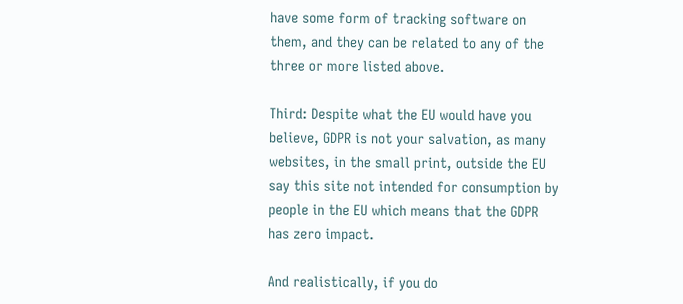have some form of tracking software on them, and they can be related to any of the three or more listed above.

Third: Despite what the EU would have you believe, GDPR is not your salvation, as many websites, in the small print, outside the EU say this site not intended for consumption by people in the EU which means that the GDPR has zero impact.

And realistically, if you do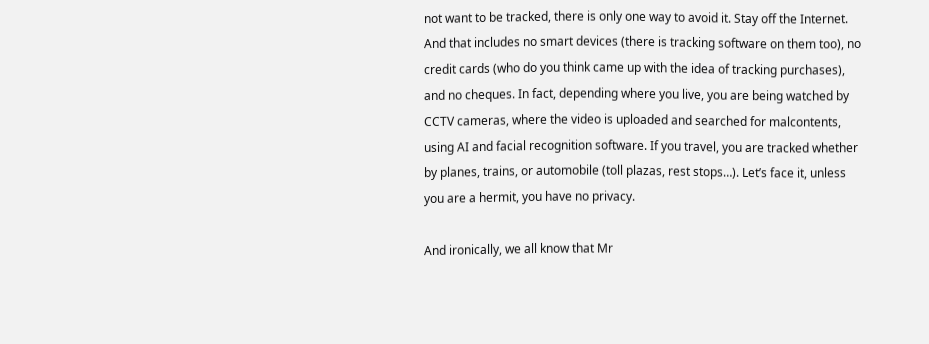not want to be tracked, there is only one way to avoid it. Stay off the Internet. And that includes no smart devices (there is tracking software on them too), no credit cards (who do you think came up with the idea of tracking purchases), and no cheques. In fact, depending where you live, you are being watched by CCTV cameras, where the video is uploaded and searched for malcontents, using AI and facial recognition software. If you travel, you are tracked whether by planes, trains, or automobile (toll plazas, rest stops…). Let’s face it, unless you are a hermit, you have no privacy.

And ironically, we all know that Mr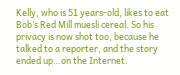Kelly, who is 51 years-old, likes to eat Bob’s Red Mill muesli cereal. So his privacy is now shot too, because he talked to a reporter, and the story ended up…on the Internet.